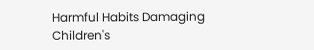Harmful Habits Damaging Children's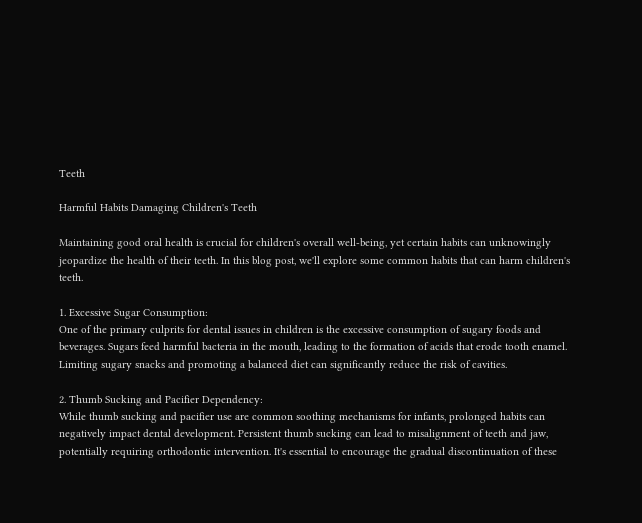Teeth

Harmful Habits Damaging Children's Teeth

Maintaining good oral health is crucial for children's overall well-being, yet certain habits can unknowingly jeopardize the health of their teeth. In this blog post, we'll explore some common habits that can harm children's teeth.

1. Excessive Sugar Consumption:
One of the primary culprits for dental issues in children is the excessive consumption of sugary foods and beverages. Sugars feed harmful bacteria in the mouth, leading to the formation of acids that erode tooth enamel. Limiting sugary snacks and promoting a balanced diet can significantly reduce the risk of cavities.

2. Thumb Sucking and Pacifier Dependency:
While thumb sucking and pacifier use are common soothing mechanisms for infants, prolonged habits can negatively impact dental development. Persistent thumb sucking can lead to misalignment of teeth and jaw, potentially requiring orthodontic intervention. It's essential to encourage the gradual discontinuation of these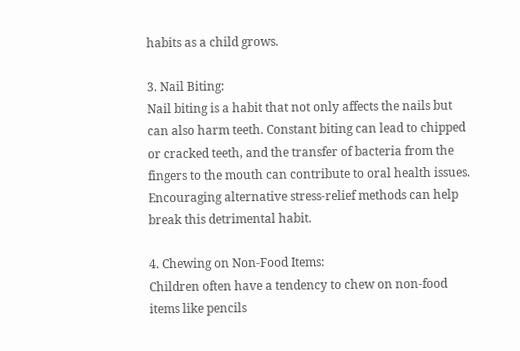habits as a child grows.

3. Nail Biting:
Nail biting is a habit that not only affects the nails but can also harm teeth. Constant biting can lead to chipped or cracked teeth, and the transfer of bacteria from the fingers to the mouth can contribute to oral health issues. Encouraging alternative stress-relief methods can help break this detrimental habit.

4. Chewing on Non-Food Items:
Children often have a tendency to chew on non-food items like pencils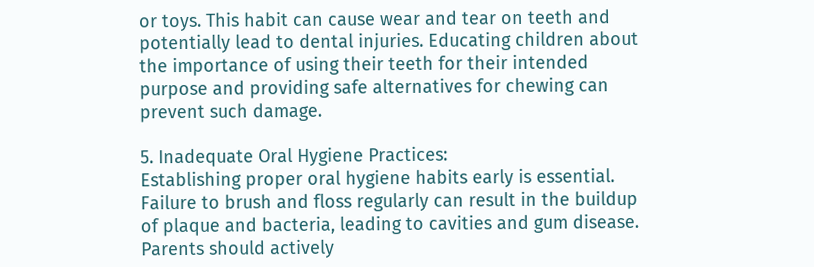or toys. This habit can cause wear and tear on teeth and potentially lead to dental injuries. Educating children about the importance of using their teeth for their intended purpose and providing safe alternatives for chewing can prevent such damage.

5. Inadequate Oral Hygiene Practices:
Establishing proper oral hygiene habits early is essential. Failure to brush and floss regularly can result in the buildup of plaque and bacteria, leading to cavities and gum disease. Parents should actively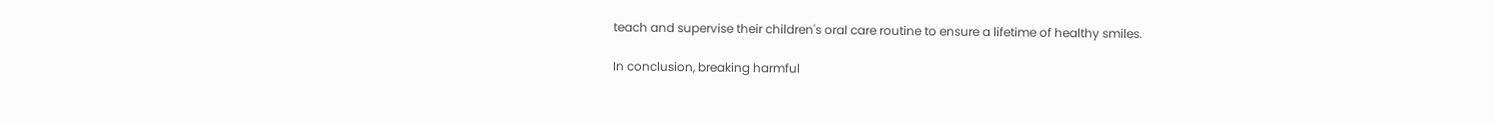teach and supervise their children's oral care routine to ensure a lifetime of healthy smiles.

In conclusion, breaking harmful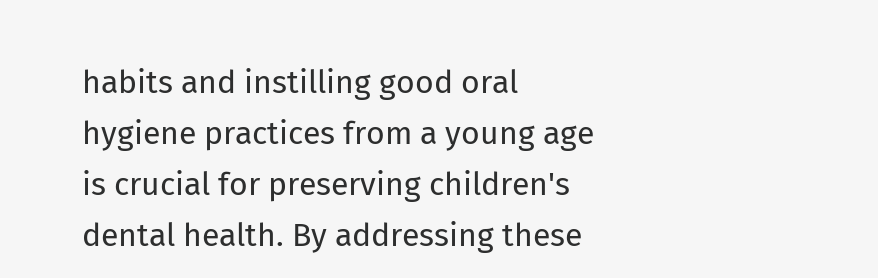habits and instilling good oral hygiene practices from a young age is crucial for preserving children's dental health. By addressing these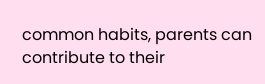common habits, parents can contribute to their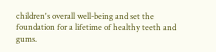children's overall well-being and set the foundation for a lifetime of healthy teeth and gums.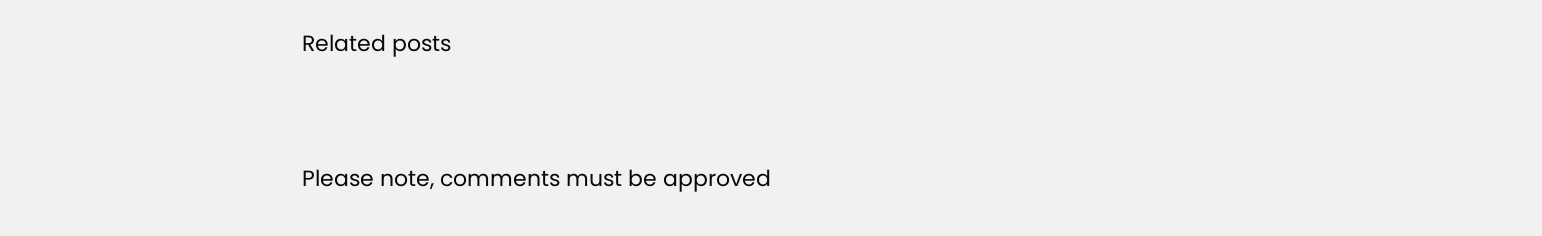Related posts


Please note, comments must be approved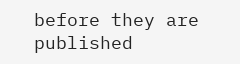before they are published